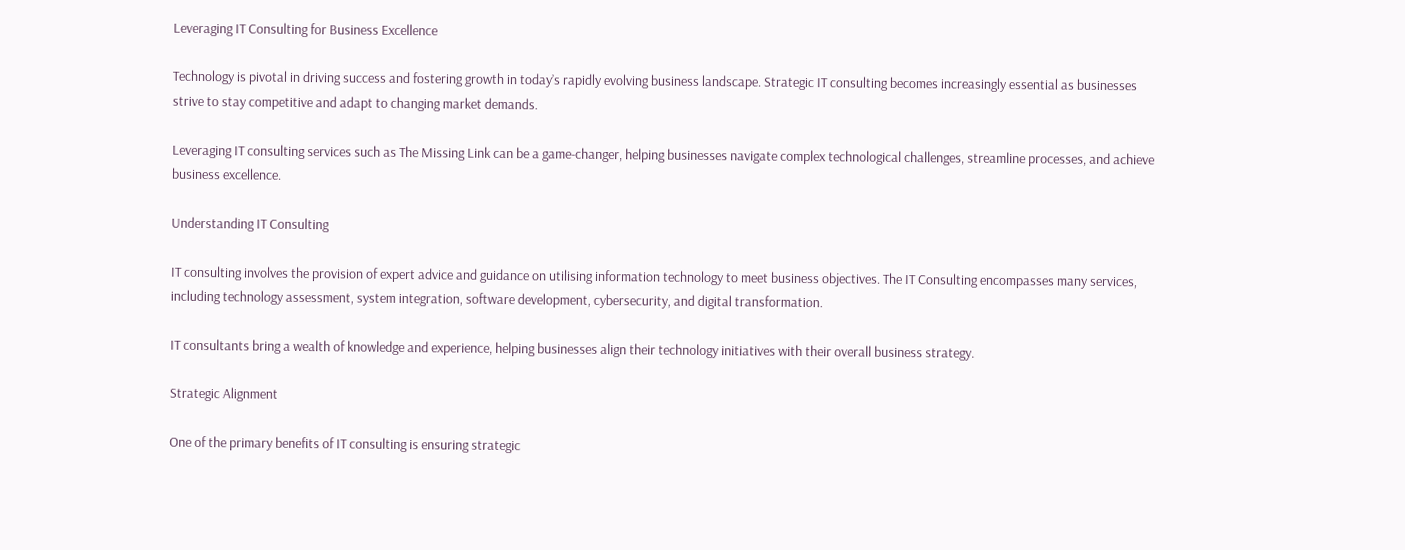Leveraging IT Consulting for Business Excellence

Technology is pivotal in driving success and fostering growth in today’s rapidly evolving business landscape. Strategic IT consulting becomes increasingly essential as businesses strive to stay competitive and adapt to changing market demands.

Leveraging IT consulting services such as The Missing Link can be a game-changer, helping businesses navigate complex technological challenges, streamline processes, and achieve business excellence.

Understanding IT Consulting

IT consulting involves the provision of expert advice and guidance on utilising information technology to meet business objectives. The IT Consulting encompasses many services, including technology assessment, system integration, software development, cybersecurity, and digital transformation.

IT consultants bring a wealth of knowledge and experience, helping businesses align their technology initiatives with their overall business strategy.

Strategic Alignment

One of the primary benefits of IT consulting is ensuring strategic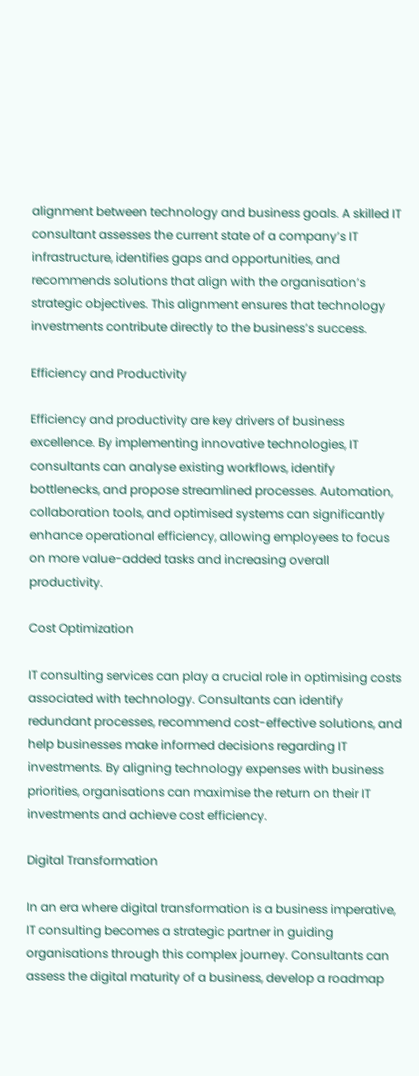alignment between technology and business goals. A skilled IT consultant assesses the current state of a company’s IT infrastructure, identifies gaps and opportunities, and recommends solutions that align with the organisation’s strategic objectives. This alignment ensures that technology investments contribute directly to the business’s success.

Efficiency and Productivity

Efficiency and productivity are key drivers of business excellence. By implementing innovative technologies, IT consultants can analyse existing workflows, identify bottlenecks, and propose streamlined processes. Automation, collaboration tools, and optimised systems can significantly enhance operational efficiency, allowing employees to focus on more value-added tasks and increasing overall productivity.

Cost Optimization

IT consulting services can play a crucial role in optimising costs associated with technology. Consultants can identify redundant processes, recommend cost-effective solutions, and help businesses make informed decisions regarding IT investments. By aligning technology expenses with business priorities, organisations can maximise the return on their IT investments and achieve cost efficiency.

Digital Transformation

In an era where digital transformation is a business imperative, IT consulting becomes a strategic partner in guiding organisations through this complex journey. Consultants can assess the digital maturity of a business, develop a roadmap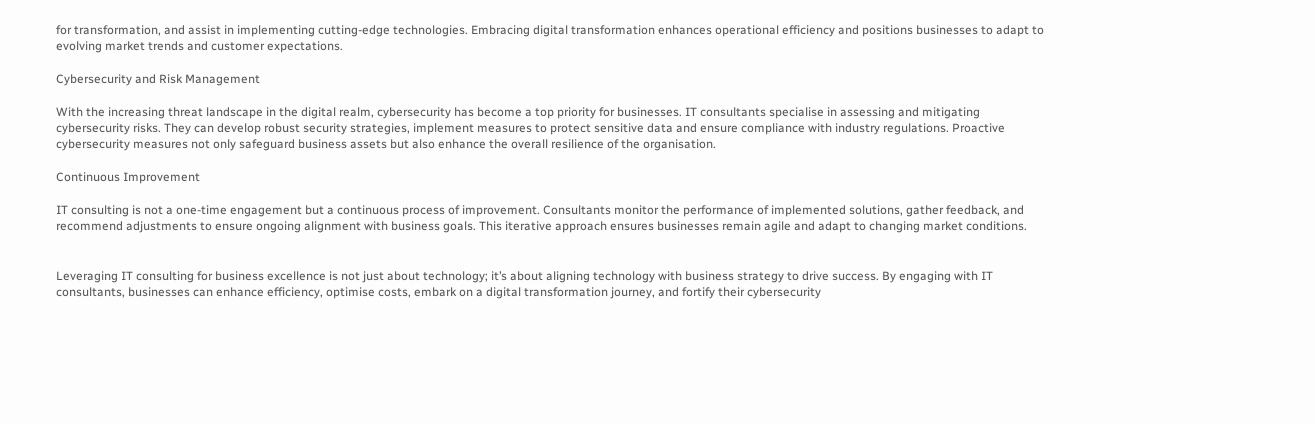for transformation, and assist in implementing cutting-edge technologies. Embracing digital transformation enhances operational efficiency and positions businesses to adapt to evolving market trends and customer expectations.

Cybersecurity and Risk Management

With the increasing threat landscape in the digital realm, cybersecurity has become a top priority for businesses. IT consultants specialise in assessing and mitigating cybersecurity risks. They can develop robust security strategies, implement measures to protect sensitive data and ensure compliance with industry regulations. Proactive cybersecurity measures not only safeguard business assets but also enhance the overall resilience of the organisation.

Continuous Improvement

IT consulting is not a one-time engagement but a continuous process of improvement. Consultants monitor the performance of implemented solutions, gather feedback, and recommend adjustments to ensure ongoing alignment with business goals. This iterative approach ensures businesses remain agile and adapt to changing market conditions.


Leveraging IT consulting for business excellence is not just about technology; it’s about aligning technology with business strategy to drive success. By engaging with IT consultants, businesses can enhance efficiency, optimise costs, embark on a digital transformation journey, and fortify their cybersecurity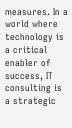measures. In a world where technology is a critical enabler of success, IT consulting is a strategic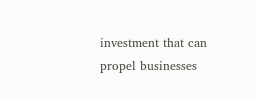investment that can propel businesses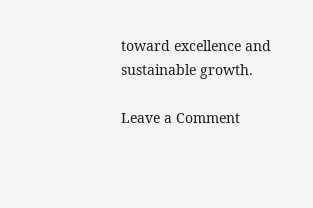toward excellence and sustainable growth.

Leave a Comment